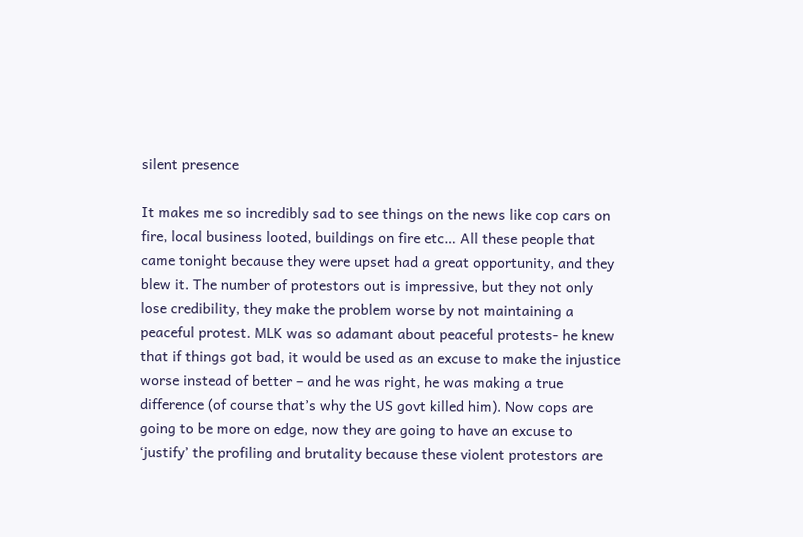silent presence

It makes me so incredibly sad to see things on the news like cop cars on fire, local business looted, buildings on fire etc… All these people that came tonight because they were upset had a great opportunity, and they blew it. The number of protestors out is impressive, but they not only lose credibility, they make the problem worse by not maintaining a peaceful protest. MLK was so adamant about peaceful protests- he knew that if things got bad, it would be used as an excuse to make the injustice worse instead of better – and he was right, he was making a true difference (of course that’s why the US govt killed him). Now cops are going to be more on edge, now they are going to have an excuse to ‘justify’ the profiling and brutality because these violent protestors are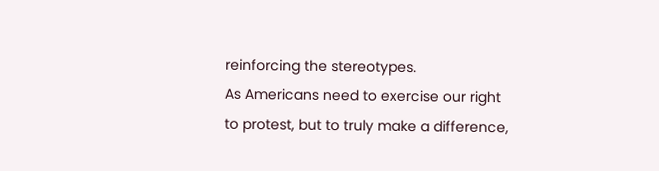reinforcing the stereotypes.
As Americans need to exercise our right to protest, but to truly make a difference,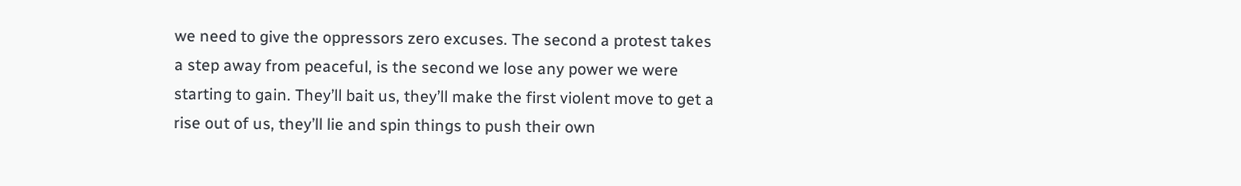we need to give the oppressors zero excuses. The second a protest takes a step away from peaceful, is the second we lose any power we were starting to gain. They’ll bait us, they’ll make the first violent move to get a rise out of us, they’ll lie and spin things to push their own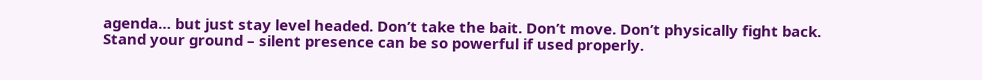agenda… but just stay level headed. Don’t take the bait. Don’t move. Don’t physically fight back. Stand your ground – silent presence can be so powerful if used properly.